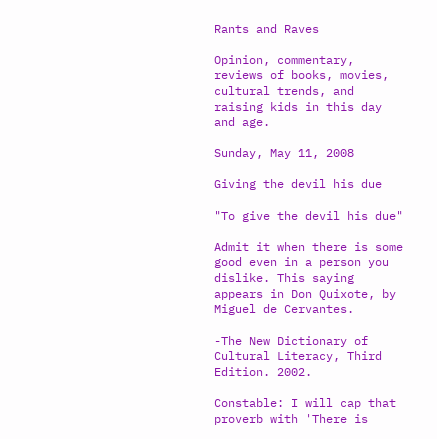Rants and Raves

Opinion, commentary, reviews of books, movies, cultural trends, and raising kids in this day and age.

Sunday, May 11, 2008

Giving the devil his due

"To give the devil his due"

Admit it when there is some good even in a person you dislike. This saying appears in Don Quixote, by Miguel de Cervantes.

-The New Dictionary of Cultural Literacy, Third Edition. 2002.

Constable: I will cap that proverb with 'There is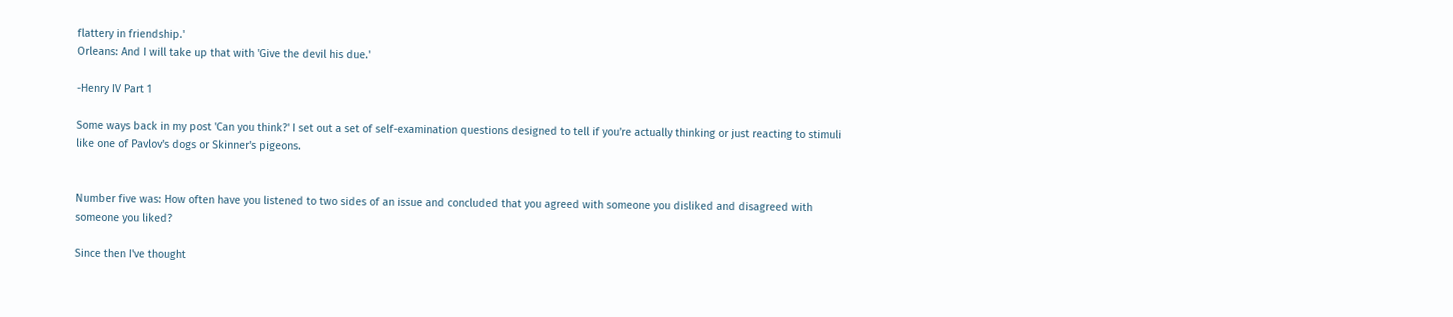flattery in friendship.'
Orleans: And I will take up that with 'Give the devil his due.'

-Henry IV Part 1

Some ways back in my post 'Can you think?' I set out a set of self-examination questions designed to tell if you're actually thinking or just reacting to stimuli like one of Pavlov's dogs or Skinner's pigeons.


Number five was: How often have you listened to two sides of an issue and concluded that you agreed with someone you disliked and disagreed with someone you liked?

Since then I've thought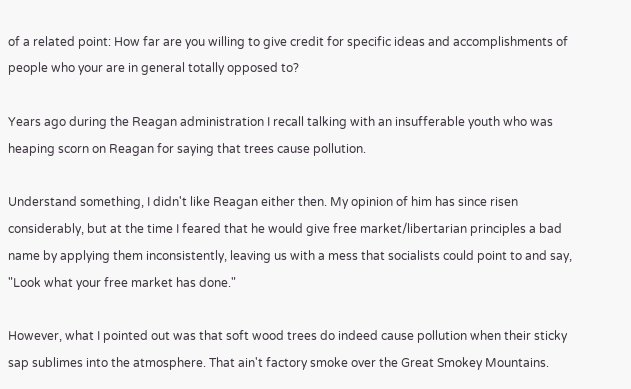of a related point: How far are you willing to give credit for specific ideas and accomplishments of people who your are in general totally opposed to?

Years ago during the Reagan administration I recall talking with an insufferable youth who was heaping scorn on Reagan for saying that trees cause pollution.

Understand something, I didn't like Reagan either then. My opinion of him has since risen considerably, but at the time I feared that he would give free market/libertarian principles a bad name by applying them inconsistently, leaving us with a mess that socialists could point to and say, "Look what your free market has done."

However, what I pointed out was that soft wood trees do indeed cause pollution when their sticky sap sublimes into the atmosphere. That ain't factory smoke over the Great Smokey Mountains.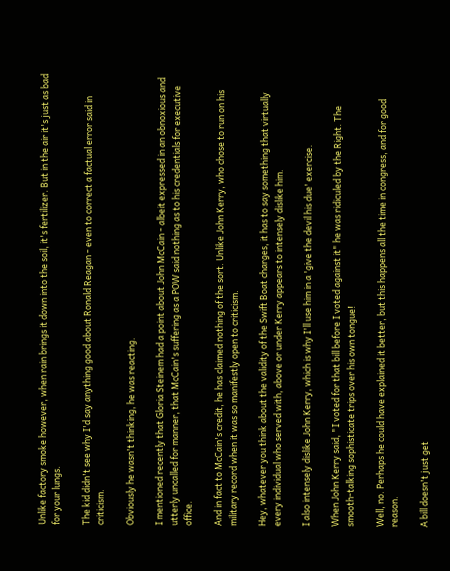Unlike factory smoke however, when rain brings it down into the soil, it's fertilizer. But in the air it's just as bad for your lungs.

The kid didn't see why I'd say anything good about Ronald Reagan - even to correct a factual error said in criticism.

Obviously he wasn't thinking, he was reacting.

I mentioned recently that Gloria Steinem had a point about John McCain - albeit expressed in an obnoxious and utterly uncalled for manner, that McCain's suffering as a POW said nothing as to his credentials for executive office.

And in fact to McCain's credit, he has claimed nothing of the sort. Unlike John Kerry, who chose to run on his military record when it was so manifestly open to criticism.

Hey, whatever you think about the validity of the Swift Boat charges, it has to say something that virtually every individual who served with, above or under Kerry appears to intensely dislike him.

I also intensely dislike John Kerry, which is why I'll use him in a 'give the devil his due' exercise.

When John Kerry said, "I voted for that bill before I voted against it" he was ridiculed by the Right. The smooth-talking sophisticate trips over his own tongue!

Well, no. Perhaps he could have explained it better, but this happens all the time in congress, and for good reason.

A bill doesn't just get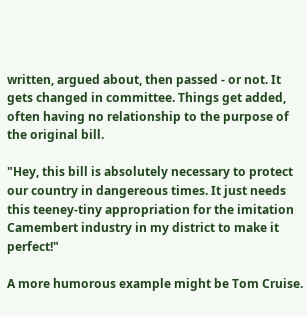written, argued about, then passed - or not. It gets changed in committee. Things get added, often having no relationship to the purpose of the original bill.

"Hey, this bill is absolutely necessary to protect our country in dangereous times. It just needs this teeney-tiny appropriation for the imitation Camembert industry in my district to make it perfect!"

A more humorous example might be Tom Cruise.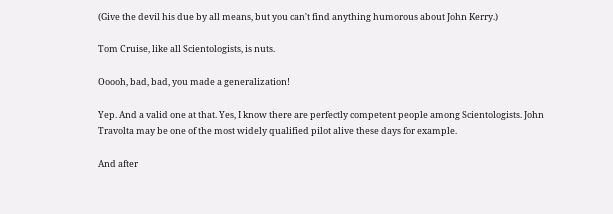(Give the devil his due by all means, but you can't find anything humorous about John Kerry.)

Tom Cruise, like all Scientologists, is nuts.

Ooooh, bad, bad, you made a generalization!

Yep. And a valid one at that. Yes, I know there are perfectly competent people among Scientologists. John Travolta may be one of the most widely qualified pilot alive these days for example.

And after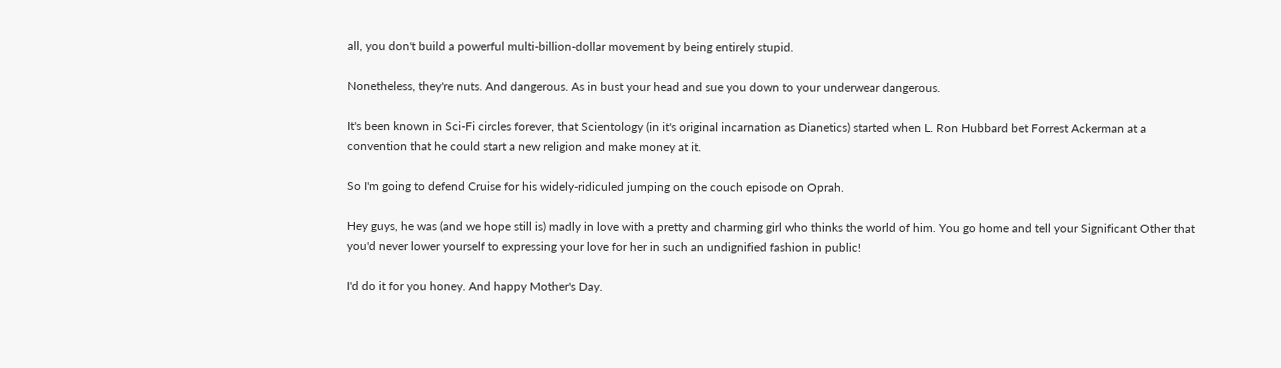all, you don't build a powerful multi-billion-dollar movement by being entirely stupid.

Nonetheless, they're nuts. And dangerous. As in bust your head and sue you down to your underwear dangerous.

It's been known in Sci-Fi circles forever, that Scientology (in it's original incarnation as Dianetics) started when L. Ron Hubbard bet Forrest Ackerman at a convention that he could start a new religion and make money at it.

So I'm going to defend Cruise for his widely-ridiculed jumping on the couch episode on Oprah.

Hey guys, he was (and we hope still is) madly in love with a pretty and charming girl who thinks the world of him. You go home and tell your Significant Other that you'd never lower yourself to expressing your love for her in such an undignified fashion in public!

I'd do it for you honey. And happy Mother's Day.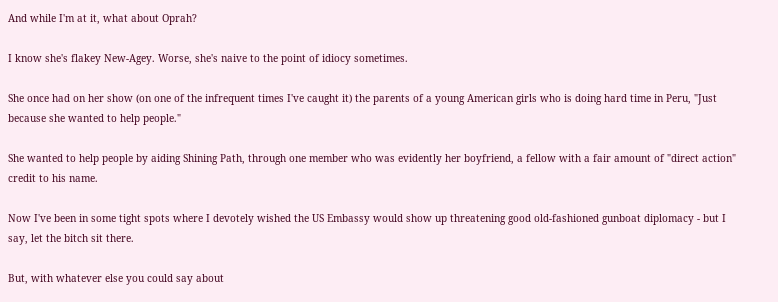And while I'm at it, what about Oprah?

I know she's flakey New-Agey. Worse, she's naive to the point of idiocy sometimes.

She once had on her show (on one of the infrequent times I've caught it) the parents of a young American girls who is doing hard time in Peru, "Just because she wanted to help people."

She wanted to help people by aiding Shining Path, through one member who was evidently her boyfriend, a fellow with a fair amount of "direct action" credit to his name.

Now I've been in some tight spots where I devotely wished the US Embassy would show up threatening good old-fashioned gunboat diplomacy - but I say, let the bitch sit there.

But, with whatever else you could say about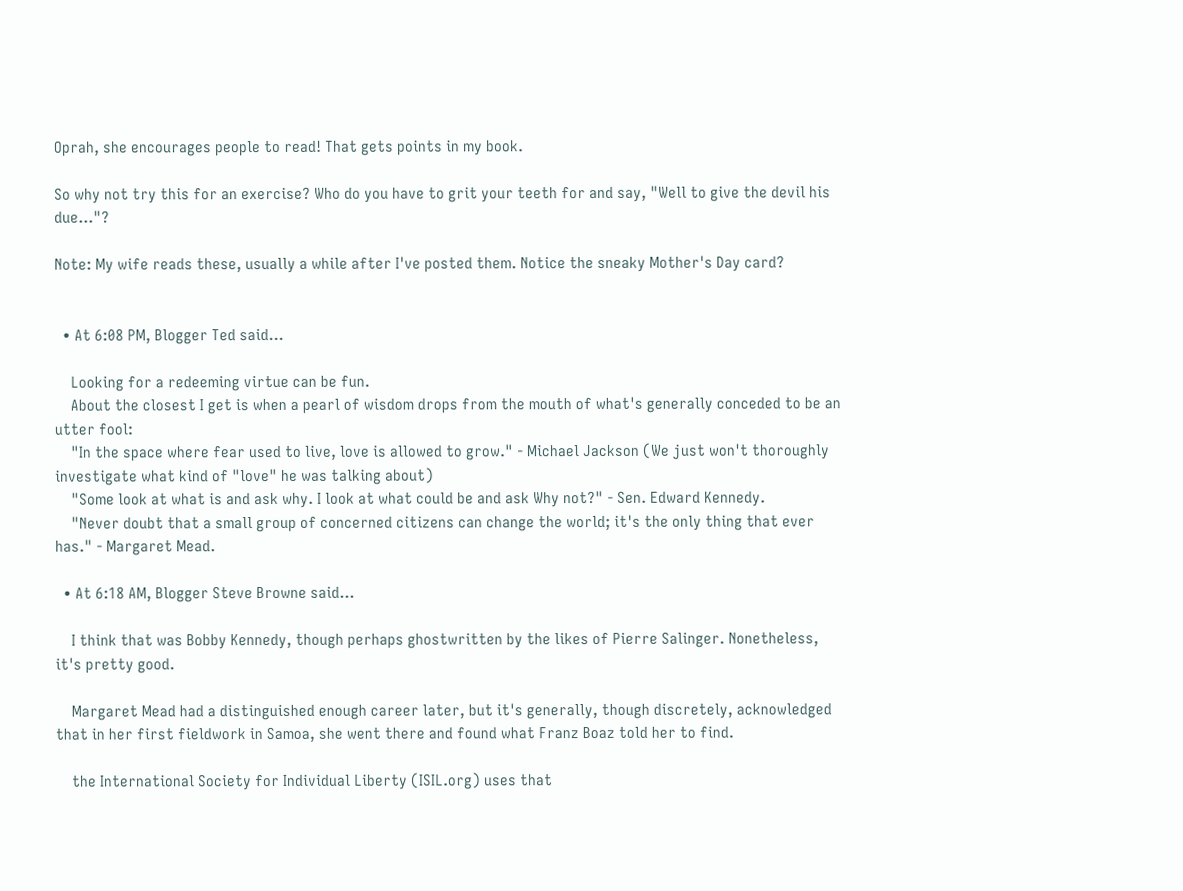Oprah, she encourages people to read! That gets points in my book.

So why not try this for an exercise? Who do you have to grit your teeth for and say, "Well to give the devil his due..."?

Note: My wife reads these, usually a while after I've posted them. Notice the sneaky Mother's Day card?


  • At 6:08 PM, Blogger Ted said…

    Looking for a redeeming virtue can be fun.
    About the closest I get is when a pearl of wisdom drops from the mouth of what's generally conceded to be an utter fool:
    "In the space where fear used to live, love is allowed to grow." - Michael Jackson (We just won't thoroughly investigate what kind of "love" he was talking about)
    "Some look at what is and ask why. I look at what could be and ask Why not?" - Sen. Edward Kennedy.
    "Never doubt that a small group of concerned citizens can change the world; it's the only thing that ever has." - Margaret Mead.

  • At 6:18 AM, Blogger Steve Browne said…

    I think that was Bobby Kennedy, though perhaps ghostwritten by the likes of Pierre Salinger. Nonetheless, it's pretty good.

    Margaret Mead had a distinguished enough career later, but it's generally, though discretely, acknowledged that in her first fieldwork in Samoa, she went there and found what Franz Boaz told her to find.

    the International Society for Individual Liberty (ISIL.org) uses that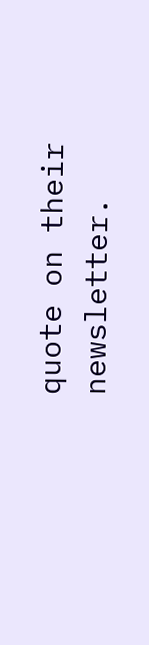quote on their newsletter.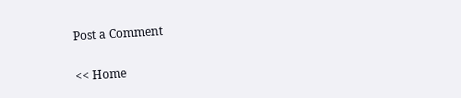Post a Comment

<< Home